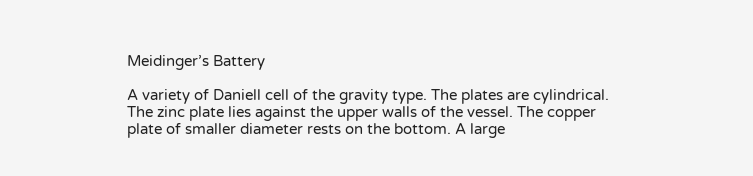Meidinger’s Battery

A variety of Daniell cell of the gravity type. The plates are cylindrical. The zinc plate lies against the upper walls of the vessel. The copper plate of smaller diameter rests on the bottom. A large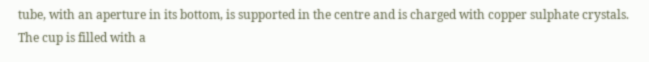tube, with an aperture in its bottom, is supported in the centre and is charged with copper sulphate crystals. The cup is filled with a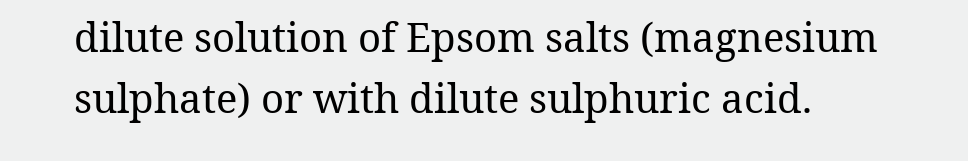dilute solution of Epsom salts (magnesium sulphate) or with dilute sulphuric acid.